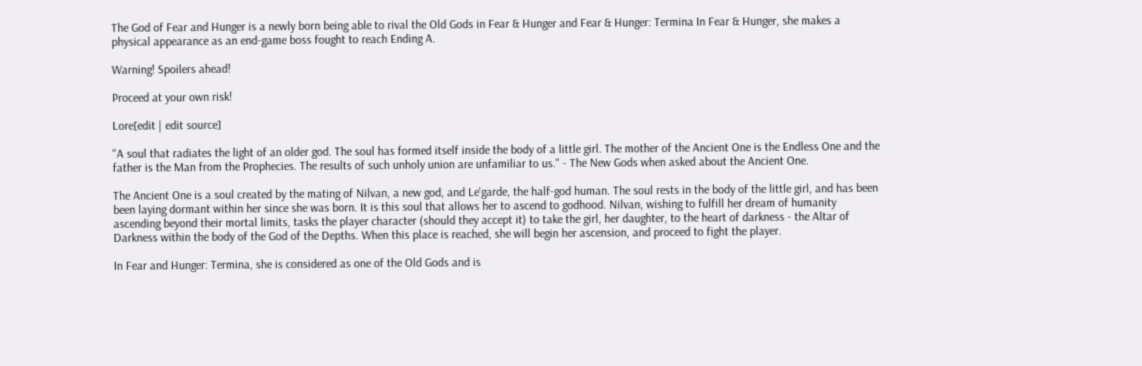The God of Fear and Hunger is a newly born being able to rival the Old Gods in Fear & Hunger and Fear & Hunger: Termina In Fear & Hunger, she makes a physical appearance as an end-game boss fought to reach Ending A.

Warning! Spoilers ahead!

Proceed at your own risk!

Lore[edit | edit source]

"A soul that radiates the light of an older god. The soul has formed itself inside the body of a little girl. The mother of the Ancient One is the Endless One and the father is the Man from the Prophecies. The results of such unholy union are unfamiliar to us." - The New Gods when asked about the Ancient One.

The Ancient One is a soul created by the mating of Nilvan, a new god, and Le'garde, the half-god human. The soul rests in the body of the little girl, and has been been laying dormant within her since she was born. It is this soul that allows her to ascend to godhood. Nilvan, wishing to fulfill her dream of humanity ascending beyond their mortal limits, tasks the player character (should they accept it) to take the girl, her daughter, to the heart of darkness - the Altar of Darkness within the body of the God of the Depths. When this place is reached, she will begin her ascension, and proceed to fight the player.

In Fear and Hunger: Termina, she is considered as one of the Old Gods and is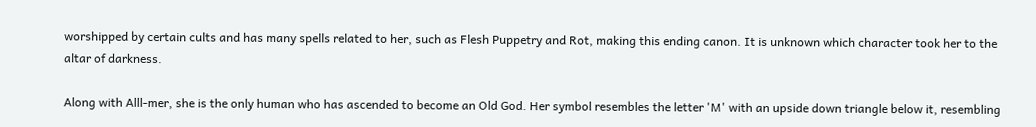worshipped by certain cults and has many spells related to her, such as Flesh Puppetry and Rot, making this ending canon. It is unknown which character took her to the altar of darkness.

Along with Alll-mer, she is the only human who has ascended to become an Old God. Her symbol resembles the letter 'M' with an upside down triangle below it, resembling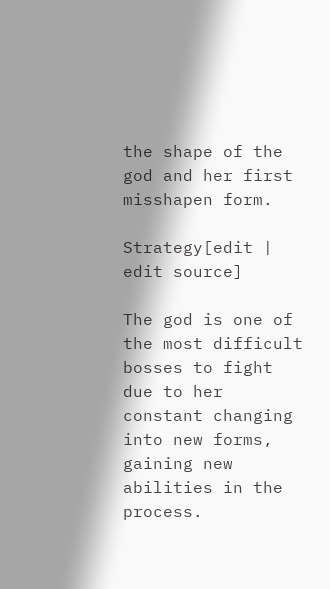the shape of the god and her first misshapen form.

Strategy[edit | edit source]

The god is one of the most difficult bosses to fight due to her constant changing into new forms, gaining new abilities in the process.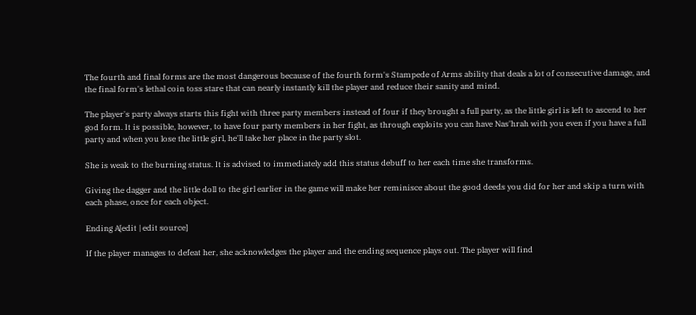The fourth and final forms are the most dangerous because of the fourth form's Stampede of Arms ability that deals a lot of consecutive damage, and the final form's lethal coin toss stare that can nearly instantly kill the player and reduce their sanity and mind.

The player's party always starts this fight with three party members instead of four if they brought a full party, as the little girl is left to ascend to her god form. It is possible, however, to have four party members in her fight, as through exploits you can have Nas'hrah with you even if you have a full party and when you lose the little girl, he'll take her place in the party slot.

She is weak to the burning status. It is advised to immediately add this status debuff to her each time she transforms.

Giving the dagger and the little doll to the girl earlier in the game will make her reminisce about the good deeds you did for her and skip a turn with each phase, once for each object.

Ending A[edit | edit source]

If the player manages to defeat her, she acknowledges the player and the ending sequence plays out. The player will find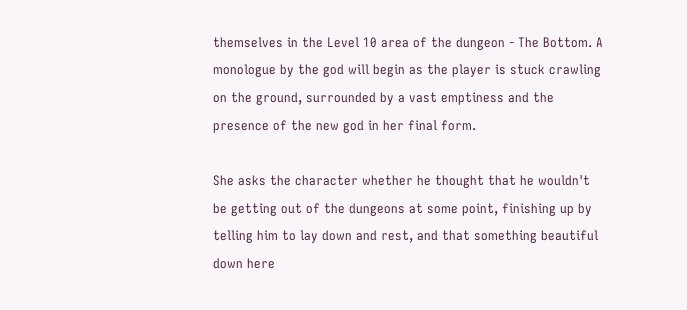themselves in the Level 10 area of the dungeon - The Bottom. A monologue by the god will begin as the player is stuck crawling on the ground, surrounded by a vast emptiness and the presence of the new god in her final form.

She asks the character whether he thought that he wouldn't be getting out of the dungeons at some point, finishing up by telling him to lay down and rest, and that something beautiful down here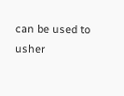can be used to usher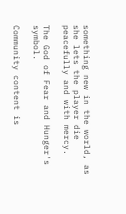something new in the world, as she lets the player die peacefully and with mercy.

The God of Fear and Hunger's symbol.

Community content is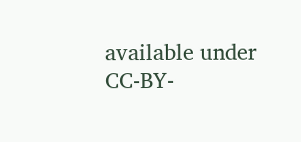available under CC-BY-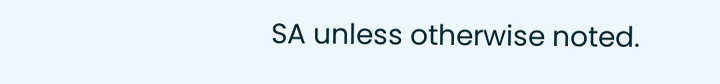SA unless otherwise noted.